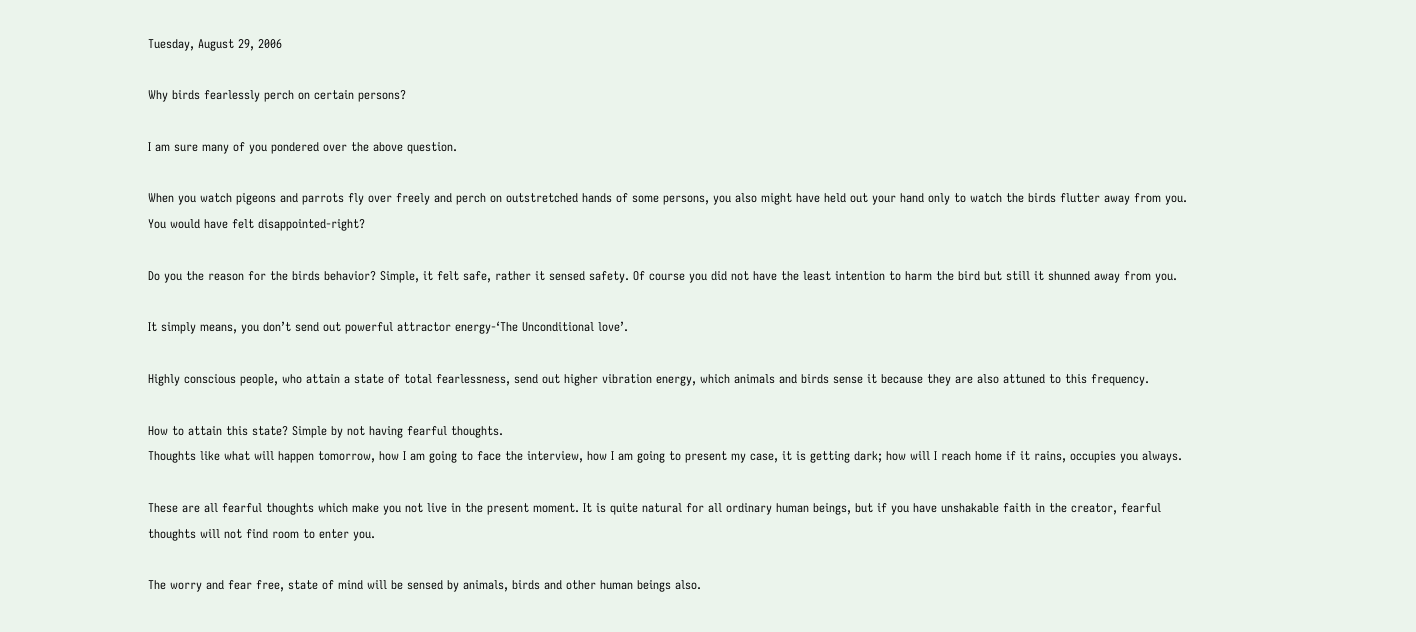Tuesday, August 29, 2006

Why birds fearlessly perch on certain persons?

I am sure many of you pondered over the above question.

When you watch pigeons and parrots fly over freely and perch on outstretched hands of some persons, you also might have held out your hand only to watch the birds flutter away from you. You would have felt disappointed-right?

Do you the reason for the birds behavior? Simple, it felt safe, rather it sensed safety. Of course you did not have the least intention to harm the bird but still it shunned away from you.

It simply means, you don’t send out powerful attractor energy-‘The Unconditional love’.

Highly conscious people, who attain a state of total fearlessness, send out higher vibration energy, which animals and birds sense it because they are also attuned to this frequency.

How to attain this state? Simple by not having fearful thoughts.
Thoughts like what will happen tomorrow, how I am going to face the interview, how I am going to present my case, it is getting dark; how will I reach home if it rains, occupies you always.

These are all fearful thoughts which make you not live in the present moment. It is quite natural for all ordinary human beings, but if you have unshakable faith in the creator, fearful thoughts will not find room to enter you.

The worry and fear free, state of mind will be sensed by animals, birds and other human beings also.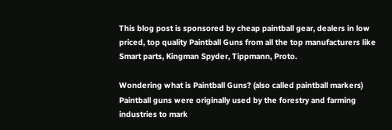This blog post is sponsored by cheap paintball gear, dealers in low priced, top quality Paintball Guns from all the top manufacturers like Smart parts, Kingman Spyder, Tippmann, Proto.

Wondering what is Paintball Guns? (also called paintball markers)
Paintball guns were originally used by the forestry and farming industries to mark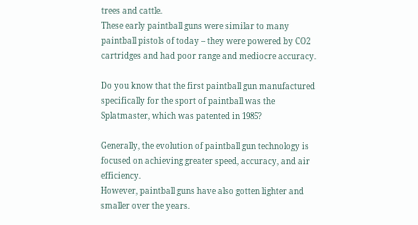trees and cattle.
These early paintball guns were similar to many paintball pistols of today – they were powered by CO2 cartridges and had poor range and mediocre accuracy.

Do you know that the first paintball gun manufactured specifically for the sport of paintball was the Splatmaster, which was patented in 1985?

Generally, the evolution of paintball gun technology is focused on achieving greater speed, accuracy, and air efficiency.
However, paintball guns have also gotten lighter and smaller over the years.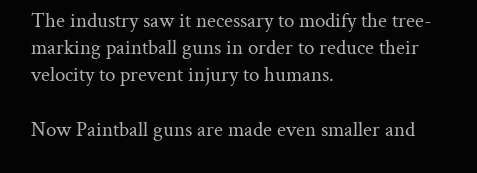The industry saw it necessary to modify the tree-marking paintball guns in order to reduce their velocity to prevent injury to humans.

Now Paintball guns are made even smaller and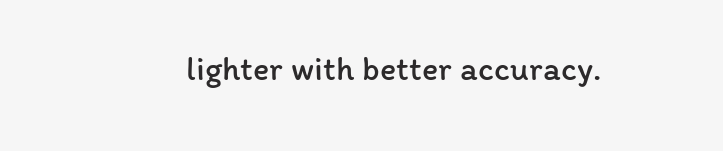lighter with better accuracy.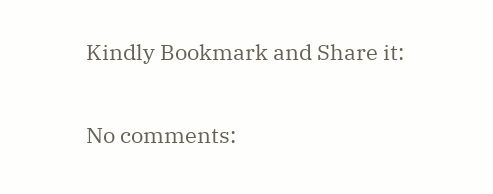Kindly Bookmark and Share it:

No comments: